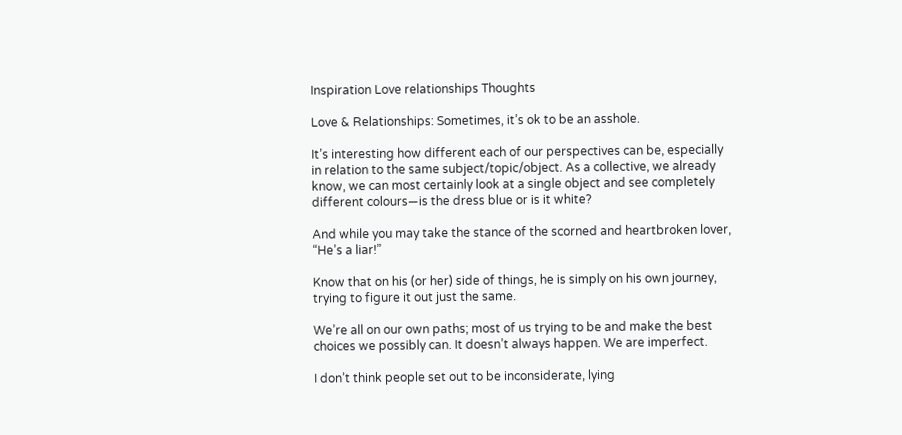Inspiration Love relationships Thoughts

Love & Relationships: Sometimes, it’s ok to be an asshole.

It’s interesting how different each of our perspectives can be, especially in relation to the same subject/topic/object. As a collective, we already know, we can most certainly look at a single object and see completely different colours—is the dress blue or is it white?

And while you may take the stance of the scorned and heartbroken lover, “He’s a liar!”

Know that on his (or her) side of things, he is simply on his own journey, trying to figure it out just the same.

We’re all on our own paths; most of us trying to be and make the best choices we possibly can. It doesn’t always happen. We are imperfect.

I don’t think people set out to be inconsiderate, lying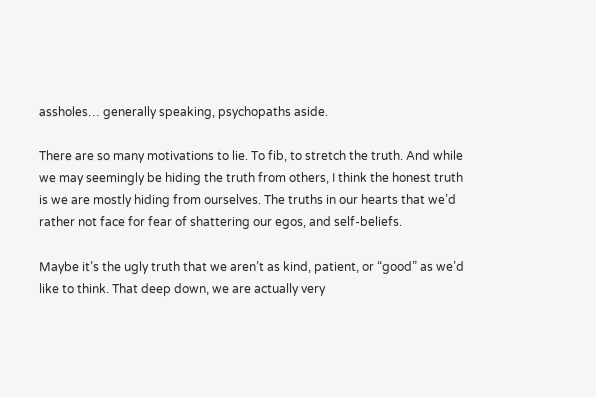assholes… generally speaking, psychopaths aside.

There are so many motivations to lie. To fib, to stretch the truth. And while we may seemingly be hiding the truth from others, I think the honest truth is we are mostly hiding from ourselves. The truths in our hearts that we’d rather not face for fear of shattering our egos, and self-beliefs.

Maybe it’s the ugly truth that we aren’t as kind, patient, or “good” as we’d like to think. That deep down, we are actually very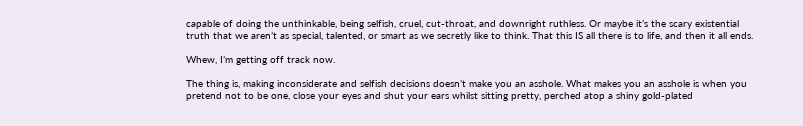capable of doing the unthinkable, being selfish, cruel, cut-throat, and downright ruthless. Or maybe it’s the scary existential truth that we aren’t as special, talented, or smart as we secretly like to think. That this IS all there is to life, and then it all ends.

Whew, I’m getting off track now.

The thing is, making inconsiderate and selfish decisions doesn’t make you an asshole. What makes you an asshole is when you pretend not to be one, close your eyes and shut your ears whilst sitting pretty, perched atop a shiny gold-plated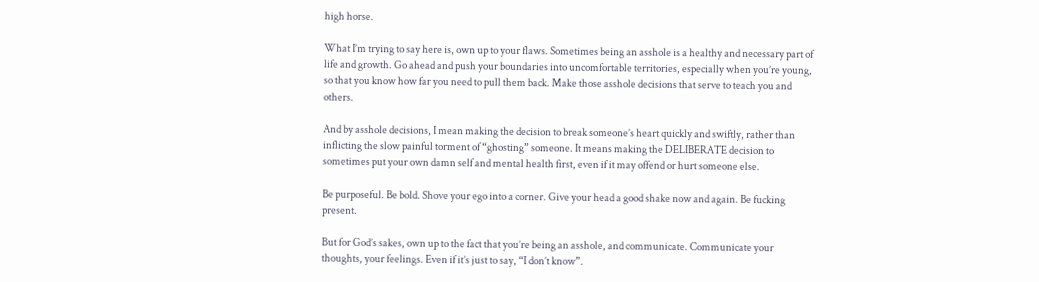high horse.

What I’m trying to say here is, own up to your flaws. Sometimes being an asshole is a healthy and necessary part of life and growth. Go ahead and push your boundaries into uncomfortable territories, especially when you’re young, so that you know how far you need to pull them back. Make those asshole decisions that serve to teach you and others.

And by asshole decisions, I mean making the decision to break someone’s heart quickly and swiftly, rather than inflicting the slow painful torment of “ghosting” someone. It means making the DELIBERATE decision to sometimes put your own damn self and mental health first, even if it may offend or hurt someone else.

Be purposeful. Be bold. Shove your ego into a corner. Give your head a good shake now and again. Be fucking present.

But for God’s sakes, own up to the fact that you’re being an asshole, and communicate. Communicate your thoughts, your feelings. Even if it’s just to say, “I don’t know”.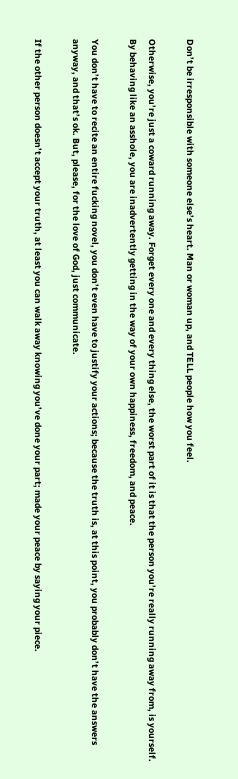Don’t be irresponsible with someone else’s heart. Man or woman up, and TELL people how you feel.

Otherwise, you’re just a coward running away. Forget every one and every thing else, the worst part of it is that the person you’re really running away from, is yourself. By behaving like an asshole, you are inadvertently getting in the way of your own happiness, freedom, and peace.

You don’t have to recite an entire fucking novel, you don’t even have to justify your actions; because the truth is, at this point, you probably don’t have the answers anyway, and that’s ok. But, please, for the love of God, just communicate.

If the other person doesn’t accept your truth, at least you can walk away knowing you’ve done your part; made your peace by saying your piece.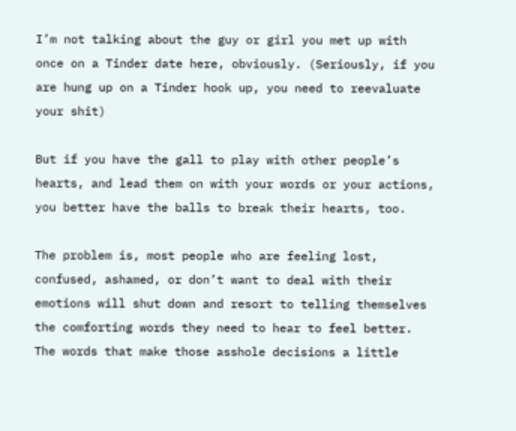I’m not talking about the guy or girl you met up with once on a Tinder date here, obviously. (Seriously, if you are hung up on a Tinder hook up, you need to reevaluate your shit)

But if you have the gall to play with other people’s hearts, and lead them on with your words or your actions, you better have the balls to break their hearts, too.

The problem is, most people who are feeling lost, confused, ashamed, or don’t want to deal with their emotions will shut down and resort to telling themselves the comforting words they need to hear to feel better. The words that make those asshole decisions a little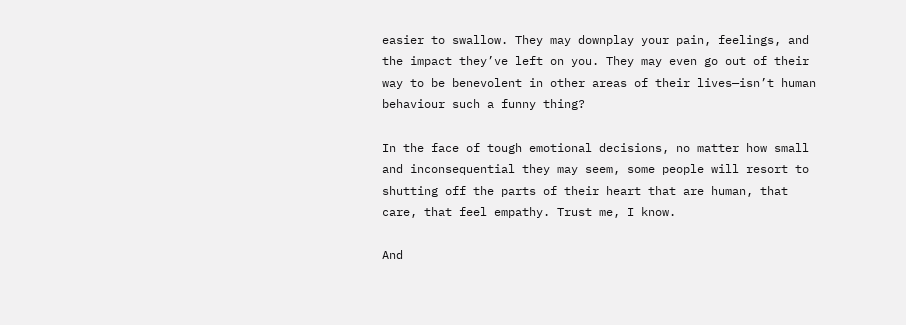easier to swallow. They may downplay your pain, feelings, and the impact they’ve left on you. They may even go out of their way to be benevolent in other areas of their lives—isn’t human behaviour such a funny thing?

In the face of tough emotional decisions, no matter how small and inconsequential they may seem, some people will resort to shutting off the parts of their heart that are human, that care, that feel empathy. Trust me, I know.

And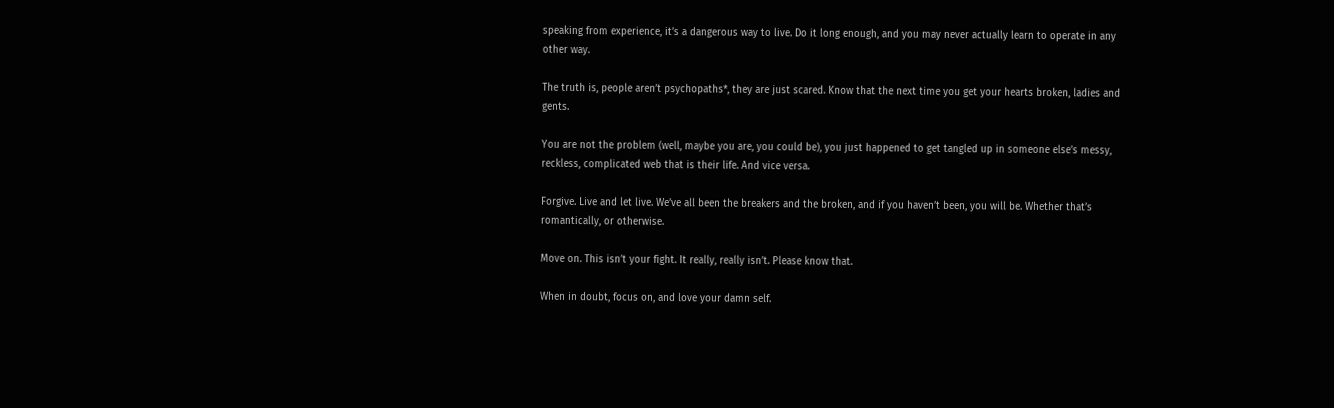speaking from experience, it’s a dangerous way to live. Do it long enough, and you may never actually learn to operate in any other way.

The truth is, people aren’t psychopaths*, they are just scared. Know that the next time you get your hearts broken, ladies and gents.

You are not the problem (well, maybe you are, you could be), you just happened to get tangled up in someone else’s messy, reckless, complicated web that is their life. And vice versa.

Forgive. Live and let live. We’ve all been the breakers and the broken, and if you haven’t been, you will be. Whether that’s romantically, or otherwise.

Move on. This isn’t your fight. It really, really isn’t. Please know that.

When in doubt, focus on, and love your damn self.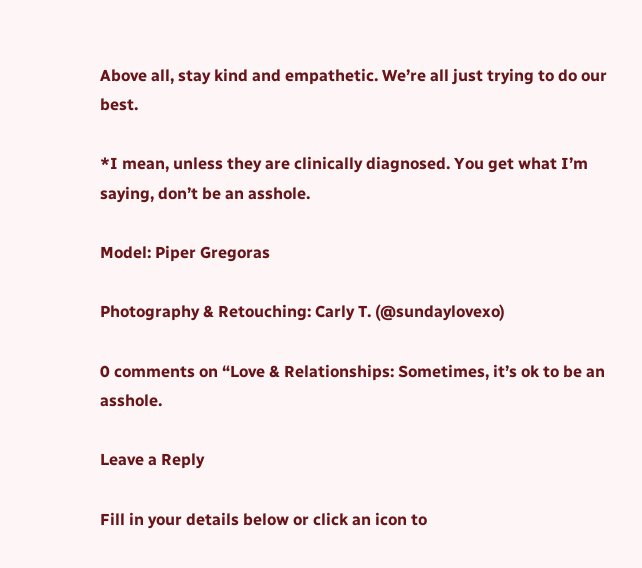Above all, stay kind and empathetic. We’re all just trying to do our best.

*I mean, unless they are clinically diagnosed. You get what I’m saying, don’t be an asshole.

Model: Piper Gregoras

Photography & Retouching: Carly T. (@sundaylovexo)

0 comments on “Love & Relationships: Sometimes, it’s ok to be an asshole.

Leave a Reply

Fill in your details below or click an icon to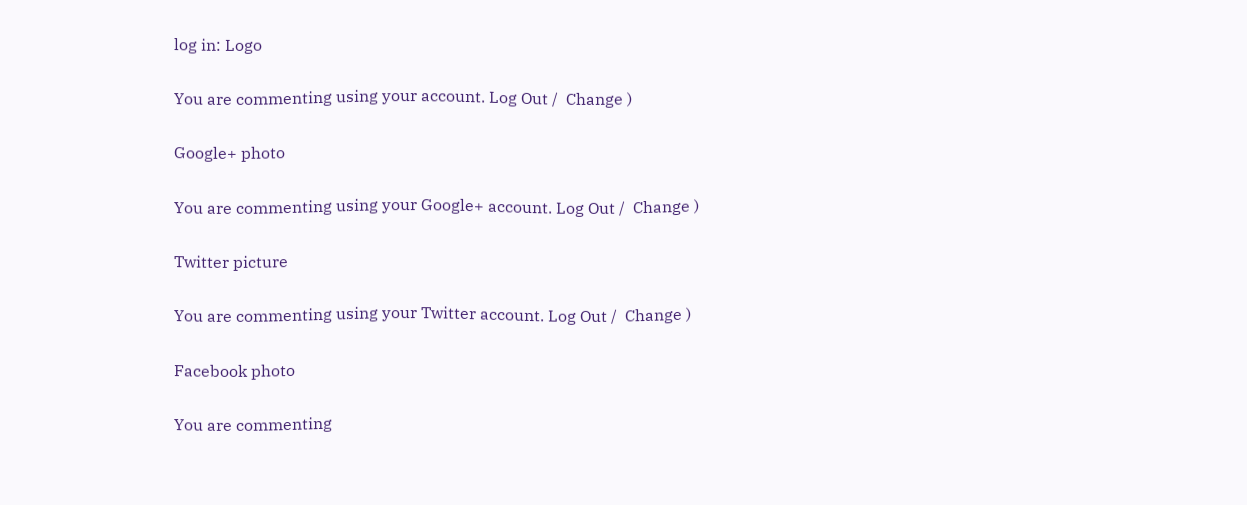log in: Logo

You are commenting using your account. Log Out /  Change )

Google+ photo

You are commenting using your Google+ account. Log Out /  Change )

Twitter picture

You are commenting using your Twitter account. Log Out /  Change )

Facebook photo

You are commenting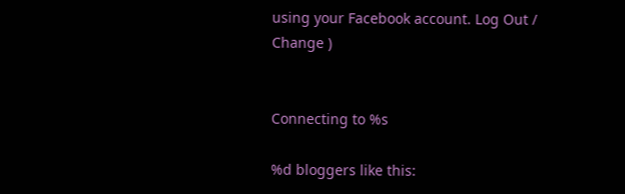using your Facebook account. Log Out /  Change )


Connecting to %s

%d bloggers like this: